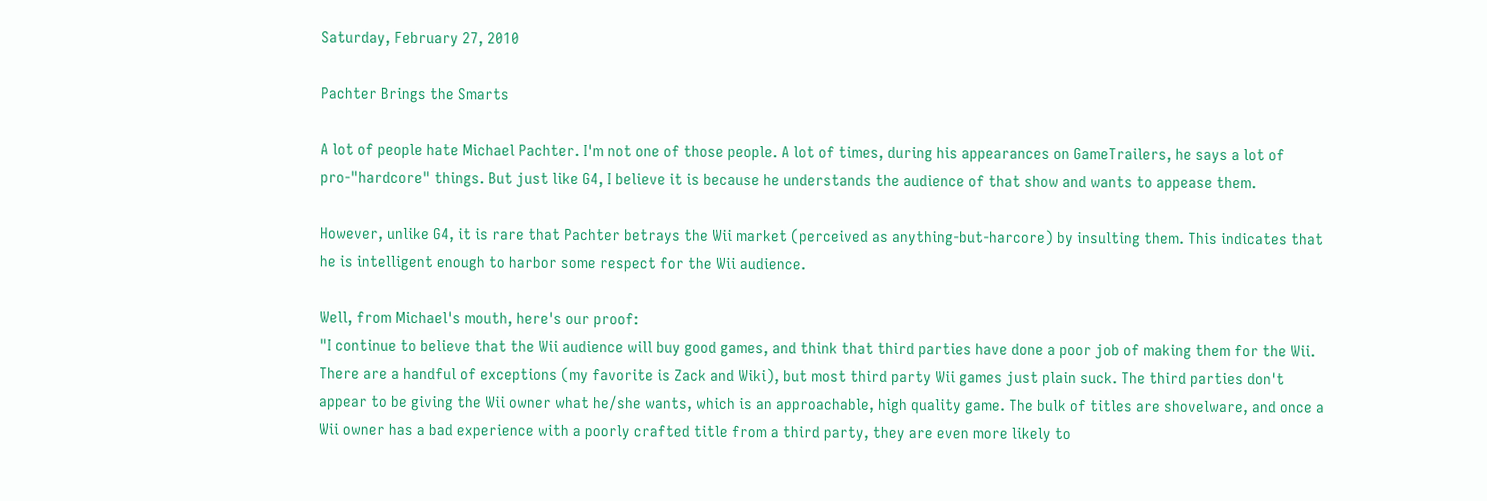Saturday, February 27, 2010

Pachter Brings the Smarts

A lot of people hate Michael Pachter. I'm not one of those people. A lot of times, during his appearances on GameTrailers, he says a lot of pro-"hardcore" things. But just like G4, I believe it is because he understands the audience of that show and wants to appease them.

However, unlike G4, it is rare that Pachter betrays the Wii market (perceived as anything-but-harcore) by insulting them. This indicates that he is intelligent enough to harbor some respect for the Wii audience.

Well, from Michael's mouth, here's our proof:
"I continue to believe that the Wii audience will buy good games, and think that third parties have done a poor job of making them for the Wii. There are a handful of exceptions (my favorite is Zack and Wiki), but most third party Wii games just plain suck. The third parties don't appear to be giving the Wii owner what he/she wants, which is an approachable, high quality game. The bulk of titles are shovelware, and once a Wii owner has a bad experience with a poorly crafted title from a third party, they are even more likely to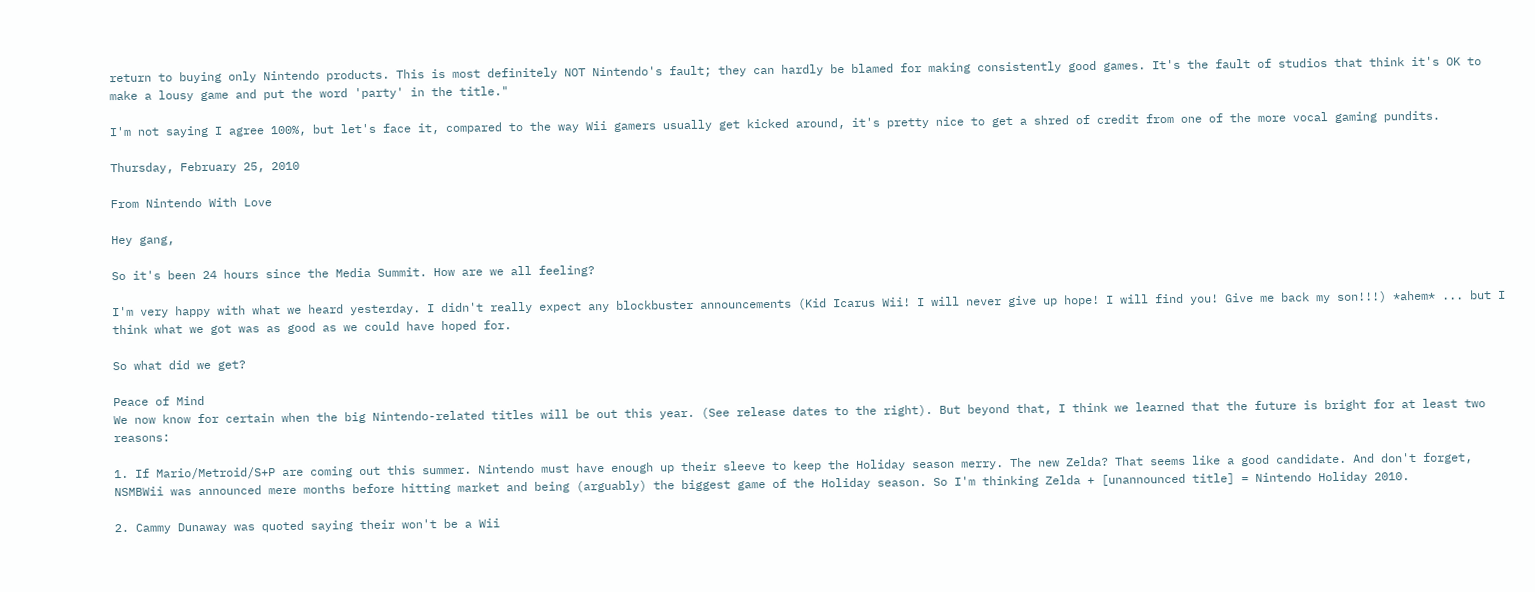return to buying only Nintendo products. This is most definitely NOT Nintendo's fault; they can hardly be blamed for making consistently good games. It's the fault of studios that think it's OK to make a lousy game and put the word 'party' in the title."

I'm not saying I agree 100%, but let's face it, compared to the way Wii gamers usually get kicked around, it's pretty nice to get a shred of credit from one of the more vocal gaming pundits.

Thursday, February 25, 2010

From Nintendo With Love

Hey gang,

So it's been 24 hours since the Media Summit. How are we all feeling?

I'm very happy with what we heard yesterday. I didn't really expect any blockbuster announcements (Kid Icarus Wii! I will never give up hope! I will find you! Give me back my son!!!) *ahem* ... but I think what we got was as good as we could have hoped for.

So what did we get?

Peace of Mind
We now know for certain when the big Nintendo-related titles will be out this year. (See release dates to the right). But beyond that, I think we learned that the future is bright for at least two reasons:

1. If Mario/Metroid/S+P are coming out this summer. Nintendo must have enough up their sleeve to keep the Holiday season merry. The new Zelda? That seems like a good candidate. And don't forget, NSMBWii was announced mere months before hitting market and being (arguably) the biggest game of the Holiday season. So I'm thinking Zelda + [unannounced title] = Nintendo Holiday 2010.

2. Cammy Dunaway was quoted saying their won't be a Wii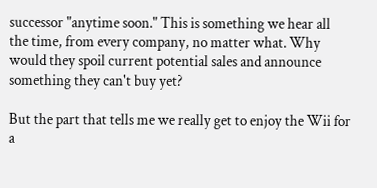successor "anytime soon." This is something we hear all the time, from every company, no matter what. Why would they spoil current potential sales and announce something they can't buy yet?

But the part that tells me we really get to enjoy the Wii for a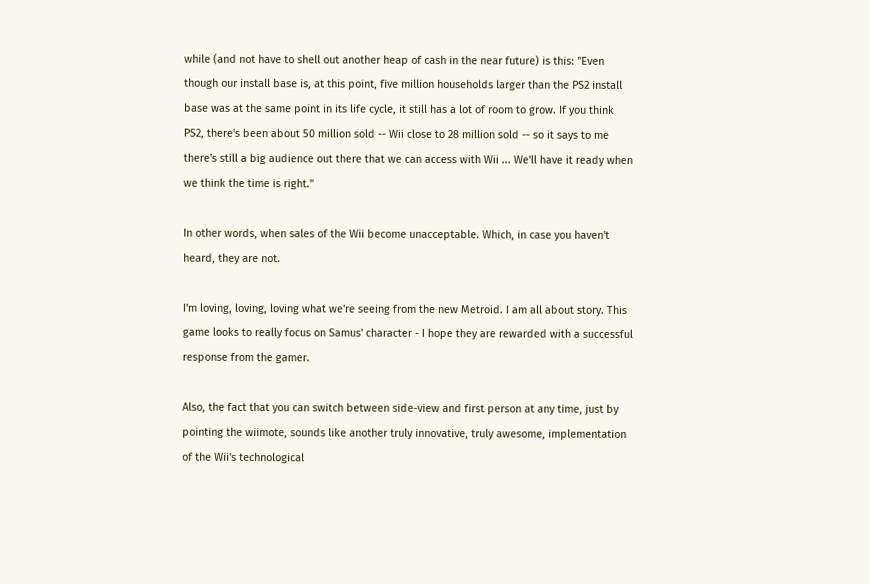while (and not have to shell out another heap of cash in the near future) is this: "Even though our install base is, at this point, five million households larger than the PS2 install base was at the same point in its life cycle, it still has a lot of room to grow. If you think PS2, there's been about 50 million sold -- Wii close to 28 million sold -- so it says to me there's still a big audience out there that we can access with Wii ... We'll have it ready when we think the time is right."

In other words, when sales of the Wii become unacceptable. Which, in case you haven't heard, they are not.

I'm loving, loving, loving what we're seeing from the new Metroid. I am all about story. This game looks to really focus on Samus' character - I hope they are rewarded with a successful response from the gamer.

Also, the fact that you can switch between side-view and first person at any time, just by pointing the wiimote, sounds like another truly innovative, truly awesome, implementation of the Wii's technological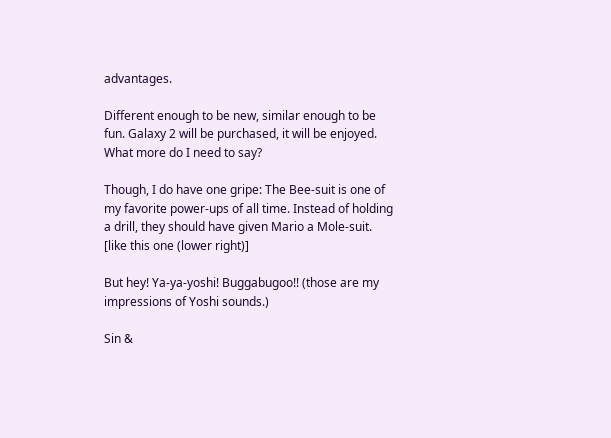advantages.

Different enough to be new, similar enough to be fun. Galaxy 2 will be purchased, it will be enjoyed. What more do I need to say?

Though, I do have one gripe: The Bee-suit is one of my favorite power-ups of all time. Instead of holding a drill, they should have given Mario a Mole-suit.
[like this one (lower right)]

But hey! Ya-ya-yoshi! Buggabugoo!! (those are my impressions of Yoshi sounds.)

Sin &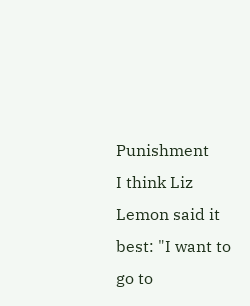Punishment
I think Liz Lemon said it best: "I want to go to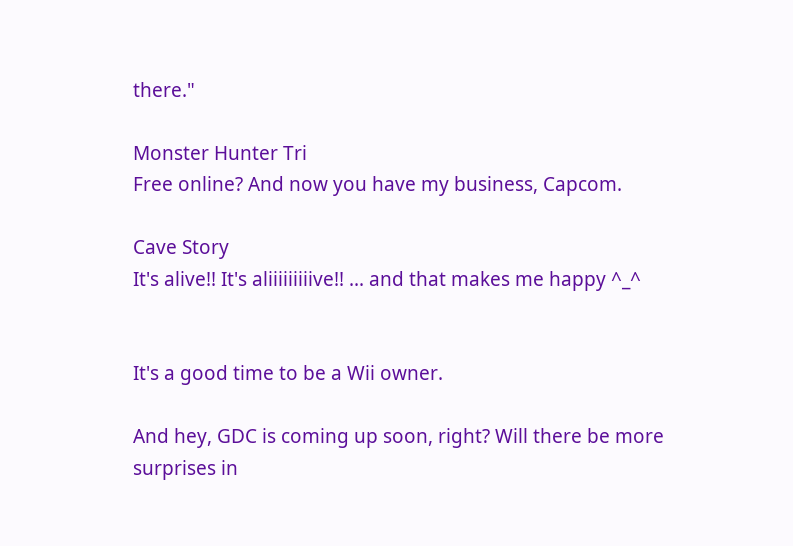there."

Monster Hunter Tri
Free online? And now you have my business, Capcom.

Cave Story
It's alive!! It's aliiiiiiiiive!! ... and that makes me happy ^_^


It's a good time to be a Wii owner.

And hey, GDC is coming up soon, right? Will there be more surprises in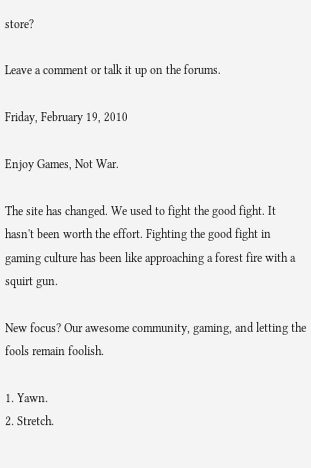store?

Leave a comment or talk it up on the forums.

Friday, February 19, 2010

Enjoy Games, Not War.

The site has changed. We used to fight the good fight. It hasn't been worth the effort. Fighting the good fight in gaming culture has been like approaching a forest fire with a squirt gun.

New focus? Our awesome community, gaming, and letting the fools remain foolish.

1. Yawn.
2. Stretch.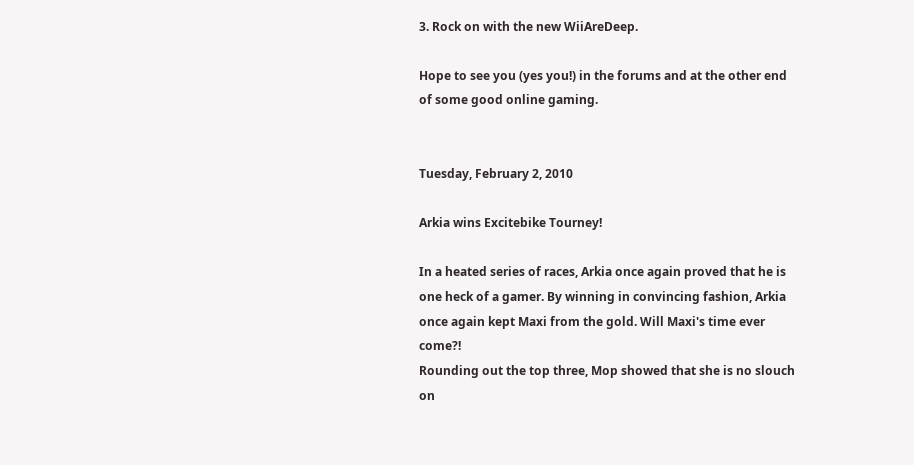3. Rock on with the new WiiAreDeep.

Hope to see you (yes you!) in the forums and at the other end of some good online gaming.


Tuesday, February 2, 2010

Arkia wins Excitebike Tourney!

In a heated series of races, Arkia once again proved that he is one heck of a gamer. By winning in convincing fashion, Arkia once again kept Maxi from the gold. Will Maxi's time ever come?!
Rounding out the top three, Mop showed that she is no slouch on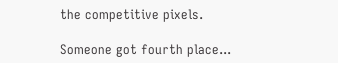the competitive pixels.

Someone got fourth place...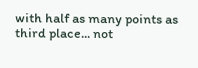with half as many points as third place... not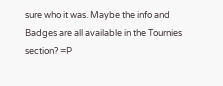sure who it was. Maybe the info and Badges are all available in the Tournies section? =P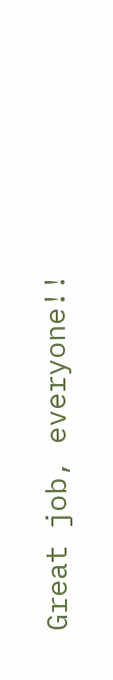Great job, everyone!!